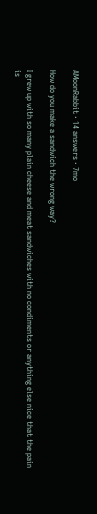AMoonRabbit · 14 answers · 7mo

How do you make a sandwich the wrong way?

I grew up with so many plain cheese and meat sandwiches with no condiments or anything else nice that the pain is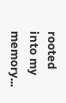rooted into my memory...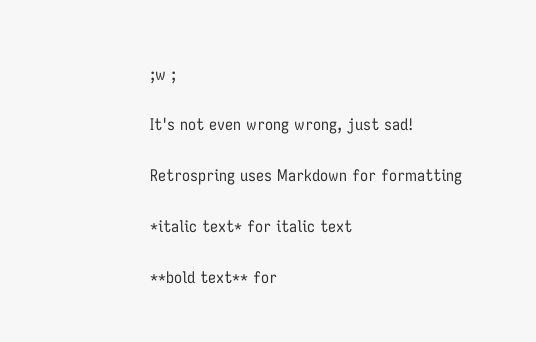;w ;

It's not even wrong wrong, just sad!

Retrospring uses Markdown for formatting

*italic text* for italic text

**bold text** for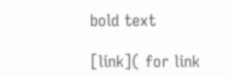bold text

[link]( for link